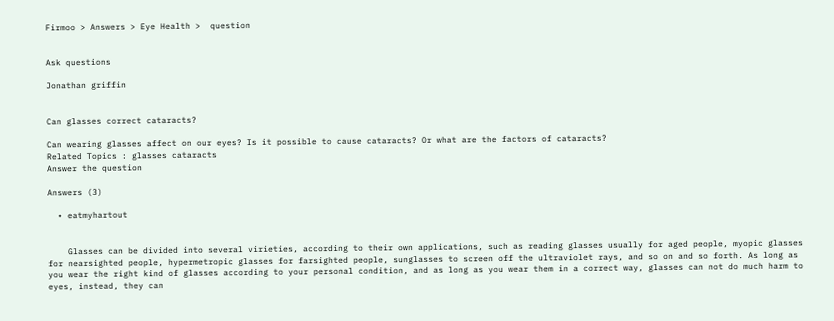Firmoo > Answers > Eye Health >  question


Ask questions

Jonathan griffin


Can glasses correct cataracts?

Can wearing glasses affect on our eyes? Is it possible to cause cataracts? Or what are the factors of cataracts?
Related Topics : glasses cataracts
Answer the question

Answers (3)

  • eatmyhartout


    Glasses can be divided into several virieties, according to their own applications, such as reading glasses usually for aged people, myopic glasses for nearsighted people, hypermetropic glasses for farsighted people, sunglasses to screen off the ultraviolet rays, and so on and so forth. As long as you wear the right kind of glasses according to your personal condition, and as long as you wear them in a correct way, glasses can not do much harm to eyes, instead, they can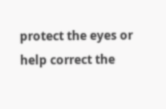protect the eyes or help correct the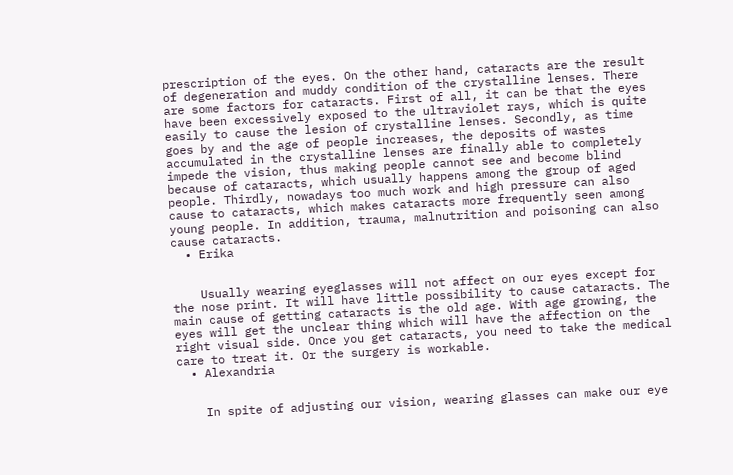prescription of the eyes. On the other hand, cataracts are the result of degeneration and muddy condition of the crystalline lenses. There are some factors for cataracts. First of all, it can be that the eyes have been excessively exposed to the ultraviolet rays, which is quite easily to cause the lesion of crystalline lenses. Secondly, as time goes by and the age of people increases, the deposits of wastes accumulated in the crystalline lenses are finally able to completely impede the vision, thus making people cannot see and become blind because of cataracts, which usually happens among the group of aged people. Thirdly, nowadays too much work and high pressure can also cause to cataracts, which makes cataracts more frequently seen among young people. In addition, trauma, malnutrition and poisoning can also cause cataracts.
  • Erika


    Usually wearing eyeglasses will not affect on our eyes except for the nose print. It will have little possibility to cause cataracts. The main cause of getting cataracts is the old age. With age growing, the eyes will get the unclear thing which will have the affection on the right visual side. Once you get cataracts, you need to take the medical care to treat it. Or the surgery is workable.
  • Alexandria


    In spite of adjusting our vision, wearing glasses can make our eye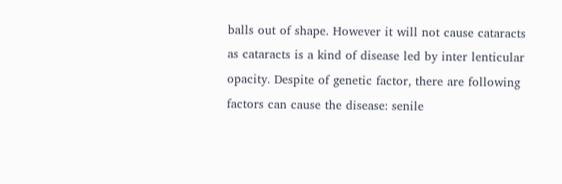balls out of shape. However it will not cause cataracts as cataracts is a kind of disease led by inter lenticular opacity. Despite of genetic factor, there are following factors can cause the disease: senile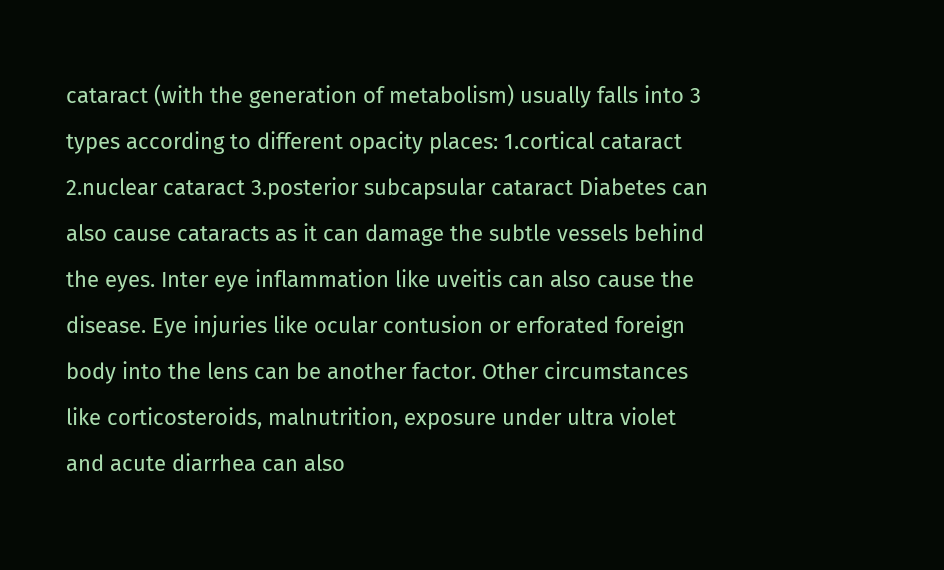cataract (with the generation of metabolism) usually falls into 3 types according to different opacity places: 1.cortical cataract 2.nuclear cataract 3.posterior subcapsular cataract Diabetes can also cause cataracts as it can damage the subtle vessels behind the eyes. Inter eye inflammation like uveitis can also cause the disease. Eye injuries like ocular contusion or erforated foreign body into the lens can be another factor. Other circumstances like corticosteroids, malnutrition, exposure under ultra violet and acute diarrhea can also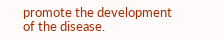promote the development of the disease.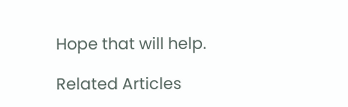Hope that will help.

Related Articles